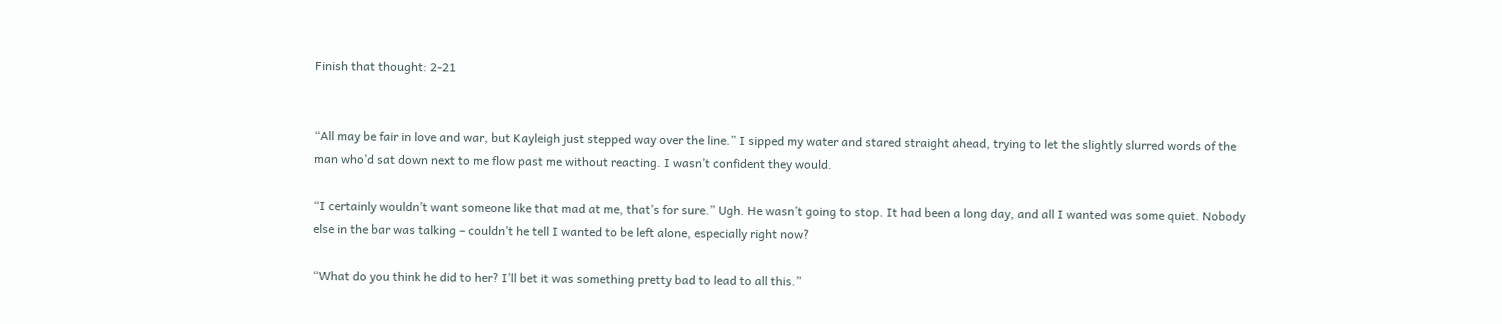Finish that thought: 2-21


“All may be fair in love and war, but Kayleigh just stepped way over the line.” I sipped my water and stared straight ahead, trying to let the slightly slurred words of the man who’d sat down next to me flow past me without reacting. I wasn’t confident they would.

“I certainly wouldn’t want someone like that mad at me, that’s for sure.” Ugh. He wasn’t going to stop. It had been a long day, and all I wanted was some quiet. Nobody else in the bar was talking – couldn’t he tell I wanted to be left alone, especially right now?

“What do you think he did to her? I’ll bet it was something pretty bad to lead to all this.”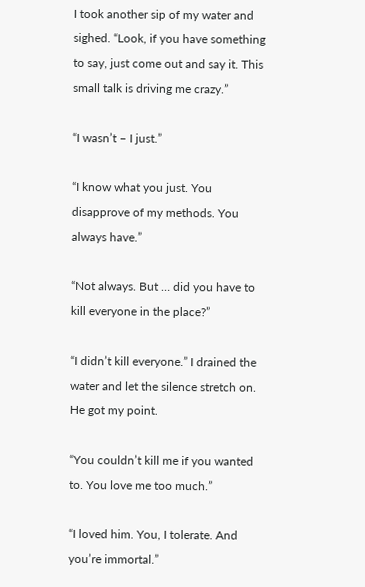I took another sip of my water and sighed. “Look, if you have something to say, just come out and say it. This small talk is driving me crazy.”

“I wasn’t – I just.”

“I know what you just. You disapprove of my methods. You always have.”

“Not always. But … did you have to kill everyone in the place?”

“I didn’t kill everyone.” I drained the water and let the silence stretch on. He got my point.

“You couldn’t kill me if you wanted to. You love me too much.”

“I loved him. You, I tolerate. And you’re immortal.”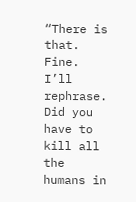“There is that. Fine. I’ll rephrase. Did you have to kill all the humans in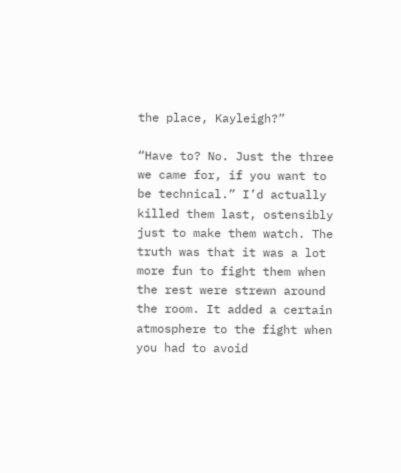the place, Kayleigh?”

“Have to? No. Just the three we came for, if you want to be technical.” I’d actually killed them last, ostensibly just to make them watch. The truth was that it was a lot more fun to fight them when the rest were strewn around the room. It added a certain atmosphere to the fight when you had to avoid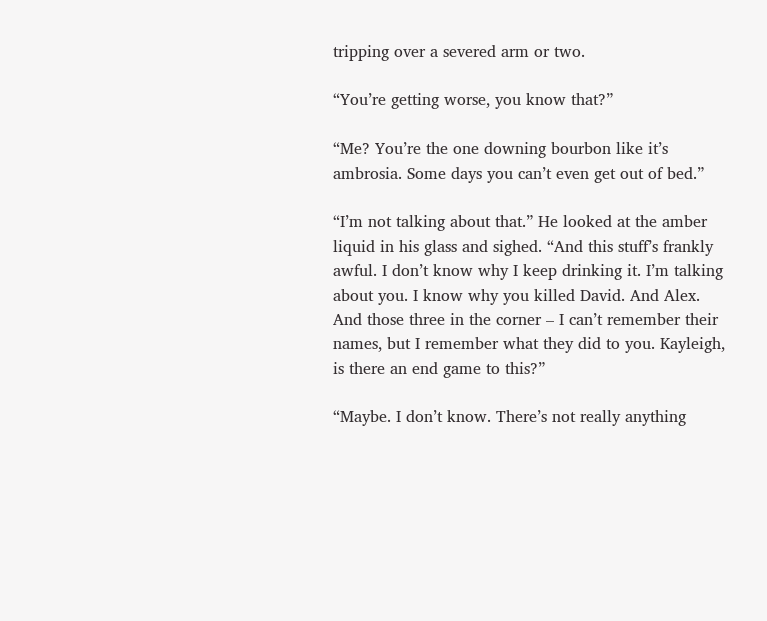tripping over a severed arm or two.

“You’re getting worse, you know that?”

“Me? You’re the one downing bourbon like it’s ambrosia. Some days you can’t even get out of bed.”

“I’m not talking about that.” He looked at the amber liquid in his glass and sighed. “And this stuff’s frankly awful. I don’t know why I keep drinking it. I’m talking about you. I know why you killed David. And Alex. And those three in the corner – I can’t remember their names, but I remember what they did to you. Kayleigh, is there an end game to this?”

“Maybe. I don’t know. There’s not really anything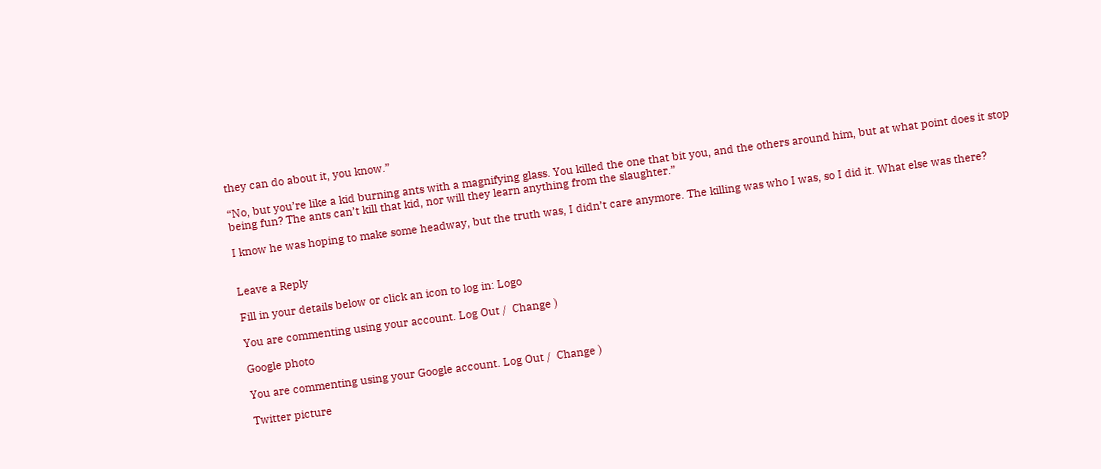they can do about it, you know.”

“No, but you’re like a kid burning ants with a magnifying glass. You killed the one that bit you, and the others around him, but at what point does it stop being fun? The ants can’t kill that kid, nor will they learn anything from the slaughter.”

I know he was hoping to make some headway, but the truth was, I didn’t care anymore. The killing was who I was, so I did it. What else was there?


Leave a Reply

Fill in your details below or click an icon to log in: Logo

You are commenting using your account. Log Out /  Change )

Google photo

You are commenting using your Google account. Log Out /  Change )

Twitter picture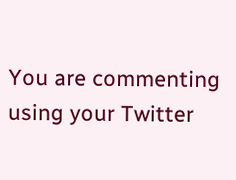You are commenting using your Twitter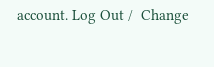account. Log Out /  Change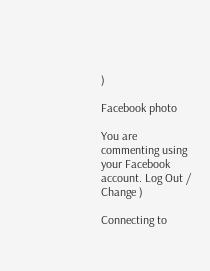)

Facebook photo

You are commenting using your Facebook account. Log Out /  Change )

Connecting to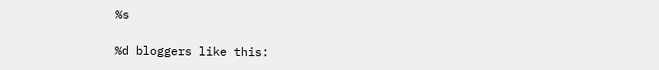%s

%d bloggers like this: